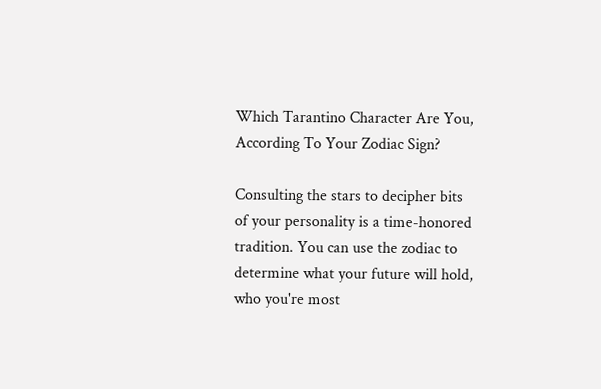Which Tarantino Character Are You, According To Your Zodiac Sign?

Consulting the stars to decipher bits of your personality is a time-honored tradition. You can use the zodiac to determine what your future will hold, who you're most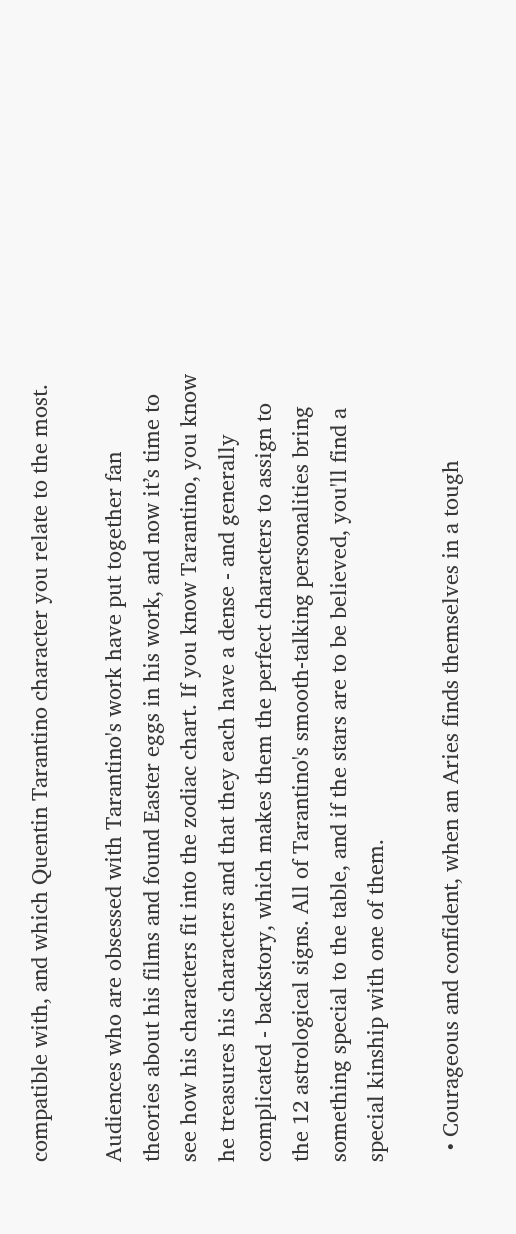compatible with, and which Quentin Tarantino character you relate to the most.

Audiences who are obsessed with Tarantino's work have put together fan theories about his films and found Easter eggs in his work, and now it’s time to see how his characters fit into the zodiac chart. If you know Tarantino, you know he treasures his characters and that they each have a dense - and generally complicated - backstory, which makes them the perfect characters to assign to the 12 astrological signs. All of Tarantino's smooth-talking personalities bring something special to the table, and if the stars are to be believed, you'll find a special kinship with one of them.

  • Courageous and confident, when an Aries finds themselves in a tough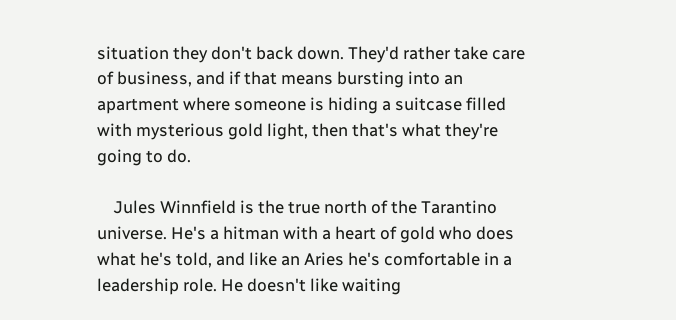situation they don't back down. They'd rather take care of business, and if that means bursting into an apartment where someone is hiding a suitcase filled with mysterious gold light, then that's what they're going to do.

    Jules Winnfield is the true north of the Tarantino universe. He's a hitman with a heart of gold who does what he's told, and like an Aries he's comfortable in a leadership role. He doesn't like waiting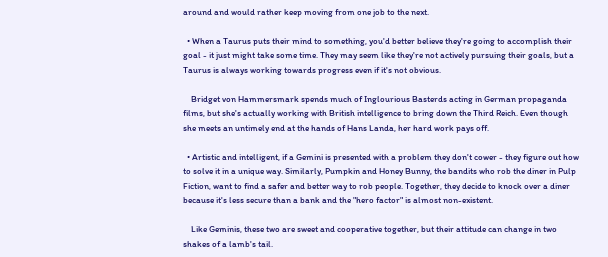around and would rather keep moving from one job to the next.

  • When a Taurus puts their mind to something, you'd better believe they're going to accomplish their goal - it just might take some time. They may seem like they're not actively pursuing their goals, but a Taurus is always working towards progress even if it's not obvious.

    Bridget von Hammersmark spends much of Inglourious Basterds acting in German propaganda films, but she's actually working with British intelligence to bring down the Third Reich. Even though she meets an untimely end at the hands of Hans Landa, her hard work pays off.

  • Artistic and intelligent, if a Gemini is presented with a problem they don't cower - they figure out how to solve it in a unique way. Similarly, Pumpkin and Honey Bunny, the bandits who rob the diner in Pulp Fiction, want to find a safer and better way to rob people. Together, they decide to knock over a diner because it's less secure than a bank and the "hero factor" is almost non-existent.

    Like Geminis, these two are sweet and cooperative together, but their attitude can change in two shakes of a lamb's tail.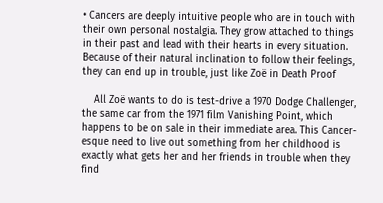• Cancers are deeply intuitive people who are in touch with their own personal nostalgia. They grow attached to things in their past and lead with their hearts in every situation. Because of their natural inclination to follow their feelings, they can end up in trouble, just like Zoë in Death Proof

    All Zoë wants to do is test-drive a 1970 Dodge Challenger, the same car from the 1971 film Vanishing Point, which happens to be on sale in their immediate area. This Cancer-esque need to live out something from her childhood is exactly what gets her and her friends in trouble when they find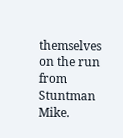themselves on the run from Stuntman Mike.